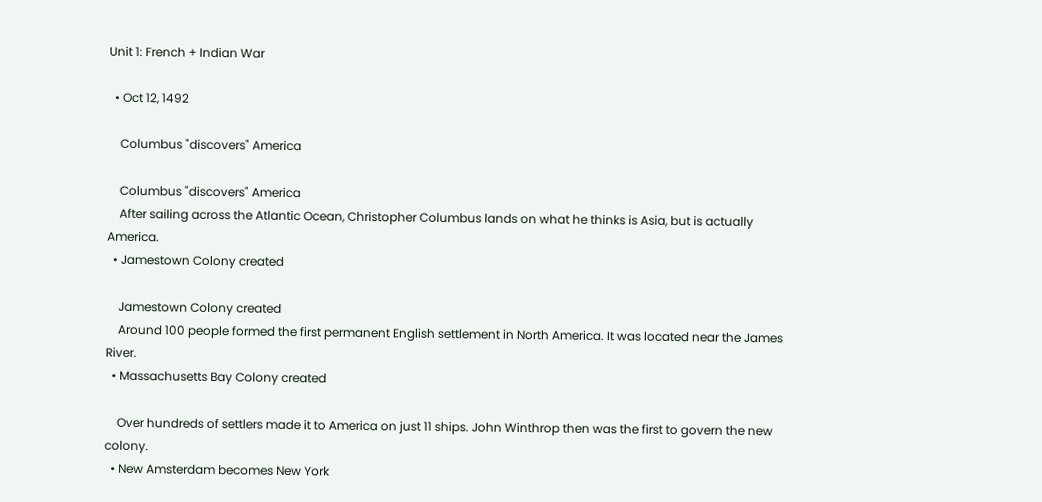Unit 1: French + Indian War

  • Oct 12, 1492

    Columbus "discovers" America

    Columbus "discovers" America
    After sailing across the Atlantic Ocean, Christopher Columbus lands on what he thinks is Asia, but is actually America.
  • Jamestown Colony created

    Jamestown Colony created
    Around 100 people formed the first permanent English settlement in North America. It was located near the James River.
  • Massachusetts Bay Colony created

    Over hundreds of settlers made it to America on just 11 ships. John Winthrop then was the first to govern the new colony.
  • New Amsterdam becomes New York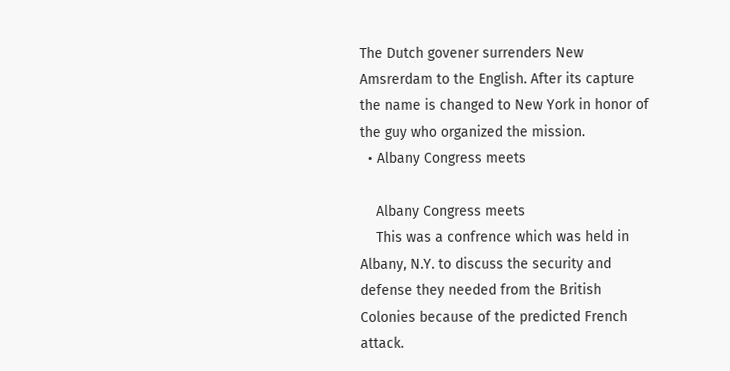The Dutch govener surrenders New Amsrerdam to the English. After its capture the name is changed to New York in honor of the guy who organized the mission.
  • Albany Congress meets

    Albany Congress meets
    This was a confrence which was held in Albany, N.Y. to discuss the security and defense they needed from the British Colonies because of the predicted French attack.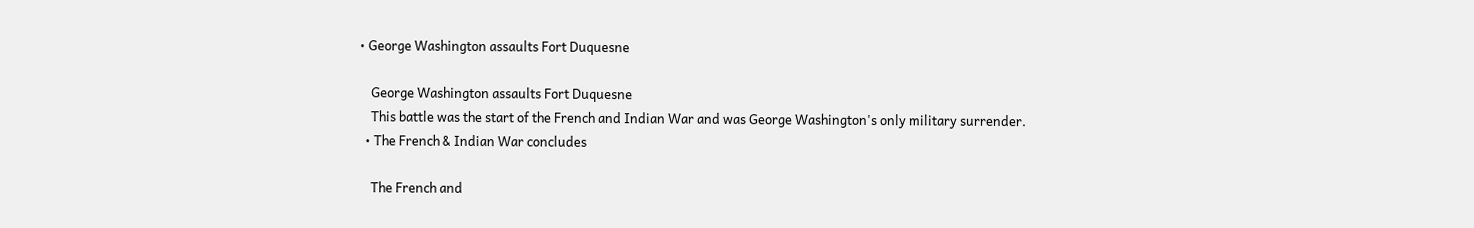• George Washington assaults Fort Duquesne

    George Washington assaults Fort Duquesne
    This battle was the start of the French and Indian War and was George Washington's only military surrender.
  • The French & Indian War concludes

    The French and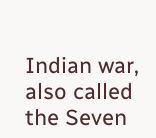Indian war, also called the Seven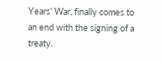Years' War, finally comes to an end with the signing of a treaty.